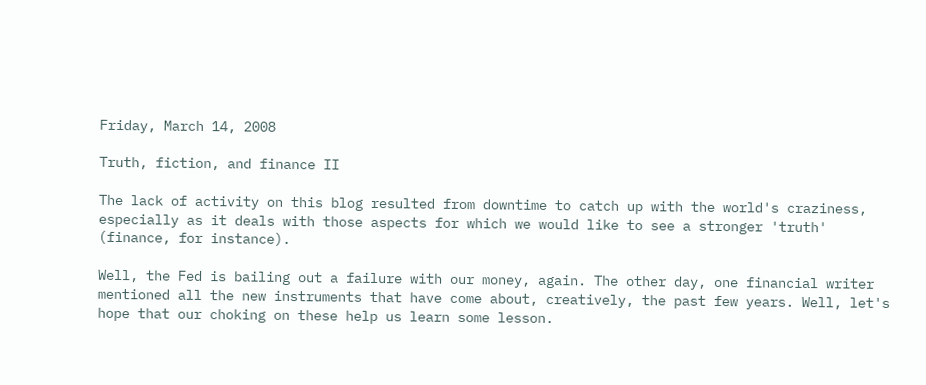Friday, March 14, 2008

Truth, fiction, and finance II

The lack of activity on this blog resulted from downtime to catch up with the world's craziness, especially as it deals with those aspects for which we would like to see a stronger 'truth' (finance, for instance).

Well, the Fed is bailing out a failure with our money, again. The other day, one financial writer mentioned all the new instruments that have come about, creatively, the past few years. Well, let's hope that our choking on these help us learn some lesson.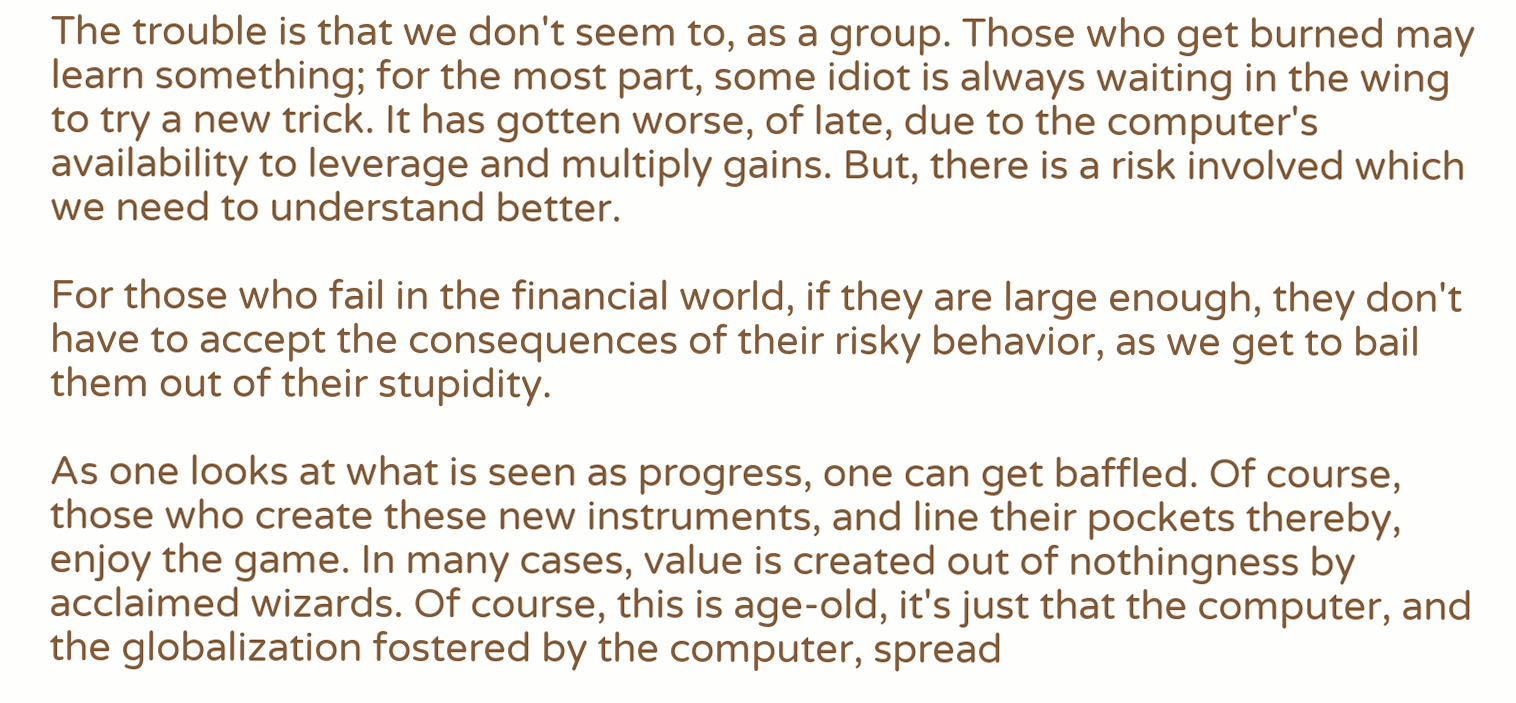The trouble is that we don't seem to, as a group. Those who get burned may learn something; for the most part, some idiot is always waiting in the wing to try a new trick. It has gotten worse, of late, due to the computer's availability to leverage and multiply gains. But, there is a risk involved which we need to understand better.

For those who fail in the financial world, if they are large enough, they don't have to accept the consequences of their risky behavior, as we get to bail them out of their stupidity.

As one looks at what is seen as progress, one can get baffled. Of course, those who create these new instruments, and line their pockets thereby, enjoy the game. In many cases, value is created out of nothingness by acclaimed wizards. Of course, this is age-old, it's just that the computer, and the globalization fostered by the computer, spread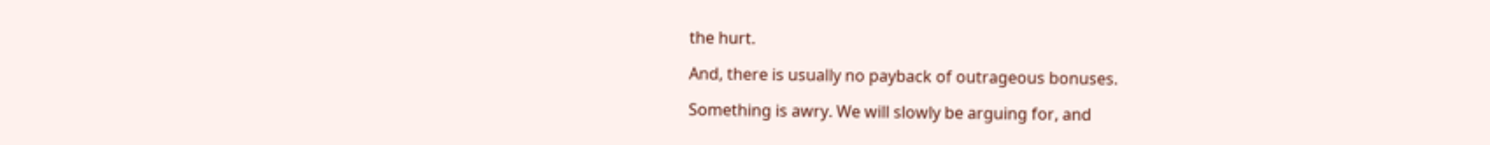the hurt.

And, there is usually no payback of outrageous bonuses.

Something is awry. We will slowly be arguing for, and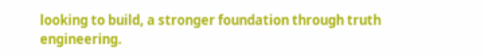looking to build, a stronger foundation through truth engineering.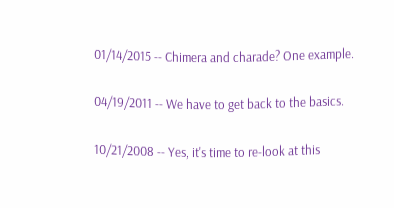01/14/2015 -- Chimera and charade? One example.

04/19/2011 -- We have to get back to the basics.

10/21/2008 -- Yes, it's time to re-look at this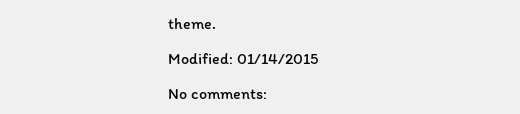theme.

Modified: 01/14/2015

No comments: